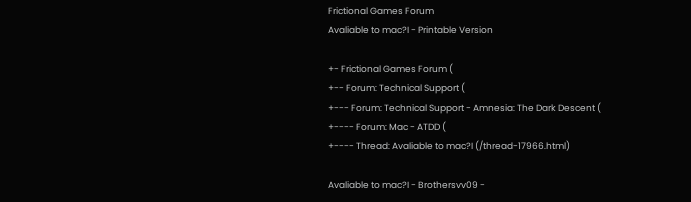Frictional Games Forum
Avaliable to mac?I - Printable Version

+- Frictional Games Forum (
+-- Forum: Technical Support (
+--- Forum: Technical Support - Amnesia: The Dark Descent (
+---- Forum: Mac - ATDD (
+---- Thread: Avaliable to mac?I (/thread-17966.html)

Avaliable to mac?I - Brothersvv09 -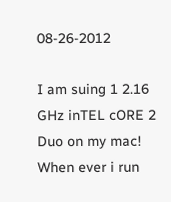08-26-2012

I am suing 1 2.16 GHz inTEL cORE 2 Duo on my mac! When ever i run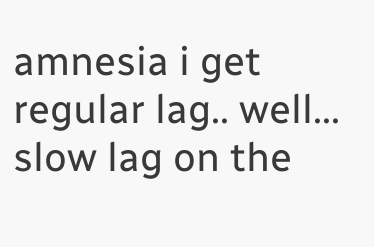amnesia i get regular lag.. well... slow lag on the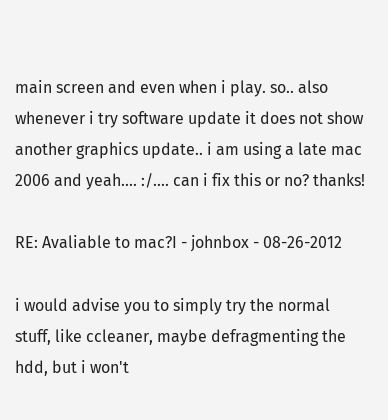main screen and even when i play. so.. also whenever i try software update it does not show another graphics update.. i am using a late mac 2006 and yeah.... :/.... can i fix this or no? thanks!

RE: Avaliable to mac?I - johnbox - 08-26-2012

i would advise you to simply try the normal stuff, like ccleaner, maybe defragmenting the hdd, but i won't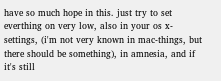have so much hope in this. just try to set everthing on very low, also in your os x-settings, (i'm not very known in mac-things, but there should be something), in amnesia, and if it's still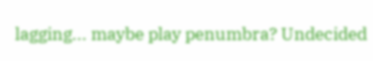lagging... maybe play penumbra? Undecided